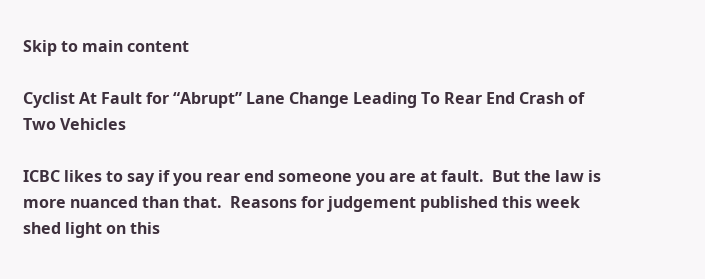Skip to main content

Cyclist At Fault for “Abrupt” Lane Change Leading To Rear End Crash of Two Vehicles

ICBC likes to say if you rear end someone you are at fault.  But the law is more nuanced than that.  Reasons for judgement published this week shed light on this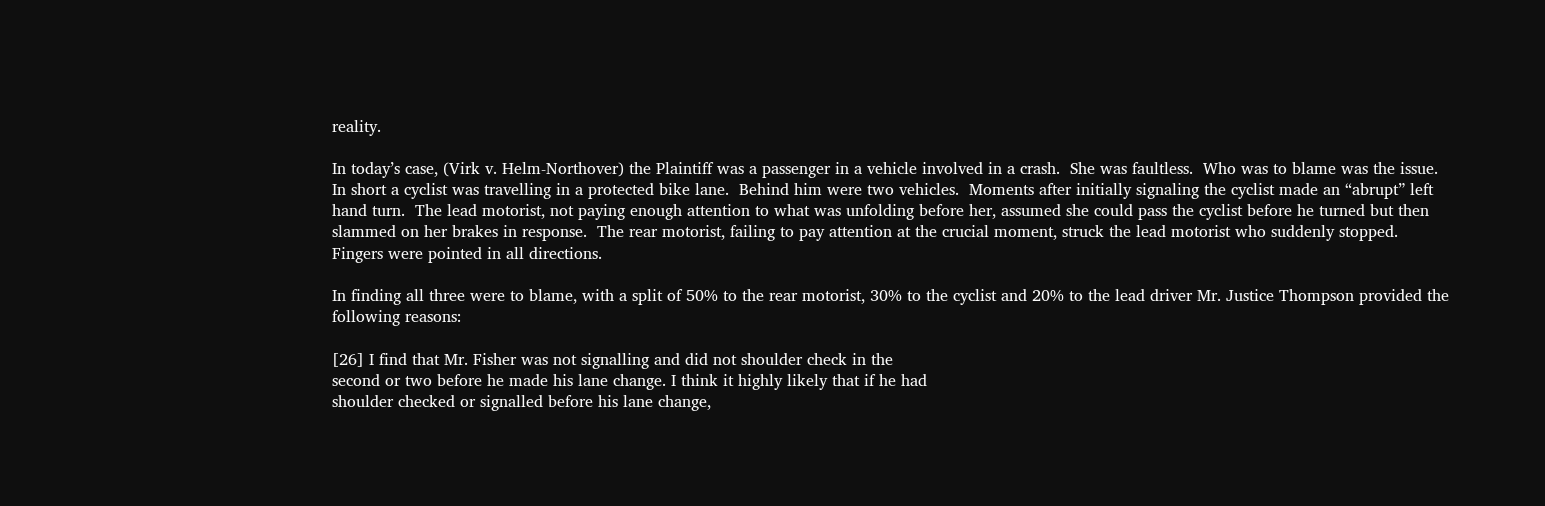reality.

In today’s case, (Virk v. Helm-Northover) the Plaintiff was a passenger in a vehicle involved in a crash.  She was faultless.  Who was to blame was the issue.  In short a cyclist was travelling in a protected bike lane.  Behind him were two vehicles.  Moments after initially signaling the cyclist made an “abrupt” left hand turn.  The lead motorist, not paying enough attention to what was unfolding before her, assumed she could pass the cyclist before he turned but then slammed on her brakes in response.  The rear motorist, failing to pay attention at the crucial moment, struck the lead motorist who suddenly stopped.  Fingers were pointed in all directions.

In finding all three were to blame, with a split of 50% to the rear motorist, 30% to the cyclist and 20% to the lead driver Mr. Justice Thompson provided the following reasons:

[26] I find that Mr. Fisher was not signalling and did not shoulder check in the
second or two before he made his lane change. I think it highly likely that if he had
shoulder checked or signalled before his lane change,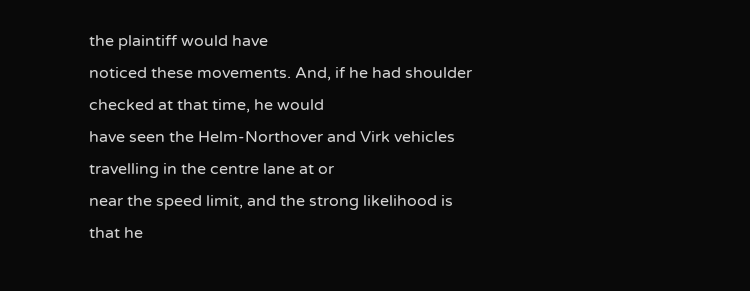the plaintiff would have
noticed these movements. And, if he had shoulder checked at that time, he would
have seen the Helm-Northover and Virk vehicles travelling in the centre lane at or
near the speed limit, and the strong likelihood is that he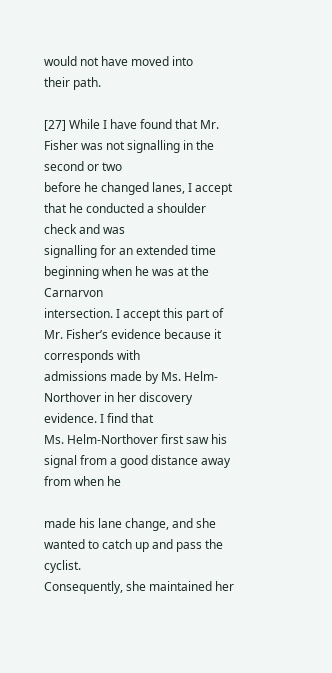would not have moved into
their path.

[27] While I have found that Mr. Fisher was not signalling in the second or two
before he changed lanes, I accept that he conducted a shoulder check and was
signalling for an extended time beginning when he was at the Carnarvon
intersection. I accept this part of Mr. Fisher’s evidence because it corresponds with
admissions made by Ms. Helm-Northover in her discovery evidence. I find that
Ms. Helm-Northover first saw his signal from a good distance away from when he

made his lane change, and she wanted to catch up and pass the cyclist.
Consequently, she maintained her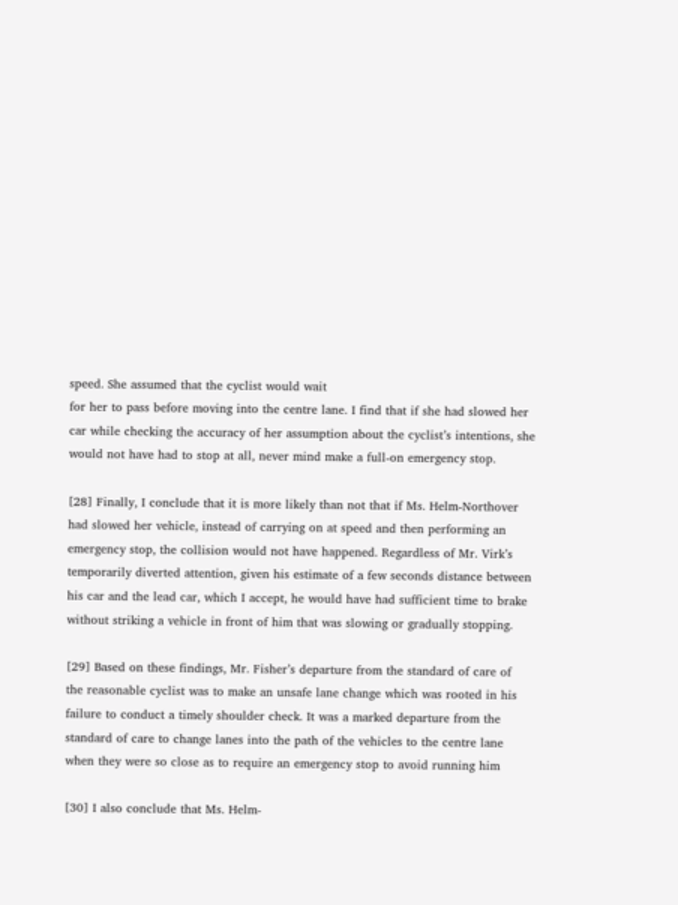speed. She assumed that the cyclist would wait
for her to pass before moving into the centre lane. I find that if she had slowed her
car while checking the accuracy of her assumption about the cyclist’s intentions, she
would not have had to stop at all, never mind make a full-on emergency stop.

[28] Finally, I conclude that it is more likely than not that if Ms. Helm-Northover
had slowed her vehicle, instead of carrying on at speed and then performing an
emergency stop, the collision would not have happened. Regardless of Mr. Virk’s
temporarily diverted attention, given his estimate of a few seconds distance between
his car and the lead car, which I accept, he would have had sufficient time to brake
without striking a vehicle in front of him that was slowing or gradually stopping.

[29] Based on these findings, Mr. Fisher’s departure from the standard of care of
the reasonable cyclist was to make an unsafe lane change which was rooted in his
failure to conduct a timely shoulder check. It was a marked departure from the
standard of care to change lanes into the path of the vehicles to the centre lane
when they were so close as to require an emergency stop to avoid running him

[30] I also conclude that Ms. Helm-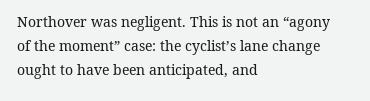Northover was negligent. This is not an “agony
of the moment” case: the cyclist’s lane change ought to have been anticipated, and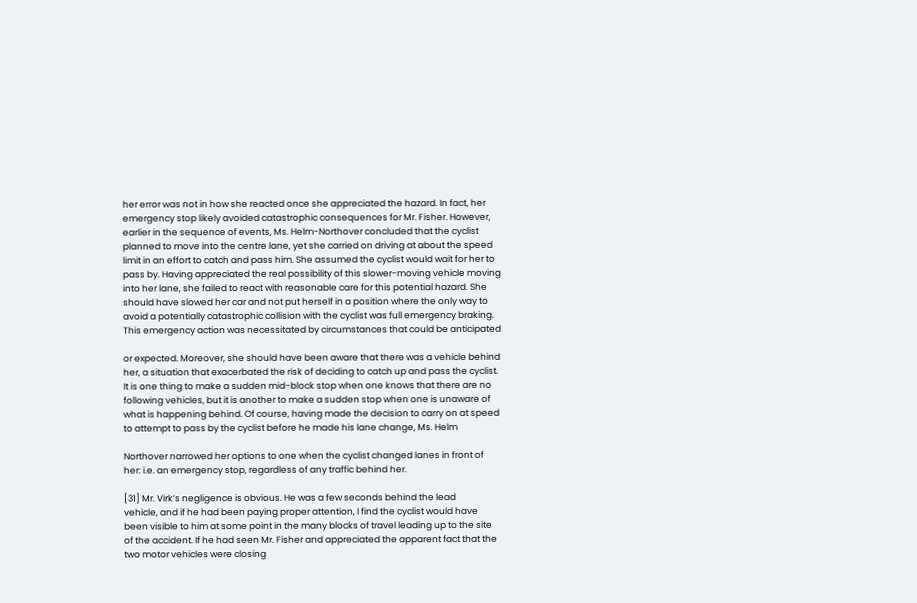her error was not in how she reacted once she appreciated the hazard. In fact, her
emergency stop likely avoided catastrophic consequences for Mr. Fisher. However,
earlier in the sequence of events, Ms. Helm-Northover concluded that the cyclist
planned to move into the centre lane, yet she carried on driving at about the speed
limit in an effort to catch and pass him. She assumed the cyclist would wait for her to
pass by. Having appreciated the real possibility of this slower-moving vehicle moving
into her lane, she failed to react with reasonable care for this potential hazard. She
should have slowed her car and not put herself in a position where the only way to
avoid a potentially catastrophic collision with the cyclist was full emergency braking.
This emergency action was necessitated by circumstances that could be anticipated

or expected. Moreover, she should have been aware that there was a vehicle behind
her, a situation that exacerbated the risk of deciding to catch up and pass the cyclist.
It is one thing to make a sudden mid-block stop when one knows that there are no
following vehicles, but it is another to make a sudden stop when one is unaware of
what is happening behind. Of course, having made the decision to carry on at speed
to attempt to pass by the cyclist before he made his lane change, Ms. Helm

Northover narrowed her options to one when the cyclist changed lanes in front of
her: i.e. an emergency stop, regardless of any traffic behind her.

[31] Mr. Virk’s negligence is obvious. He was a few seconds behind the lead
vehicle, and if he had been paying proper attention, I find the cyclist would have
been visible to him at some point in the many blocks of travel leading up to the site
of the accident. If he had seen Mr. Fisher and appreciated the apparent fact that the
two motor vehicles were closing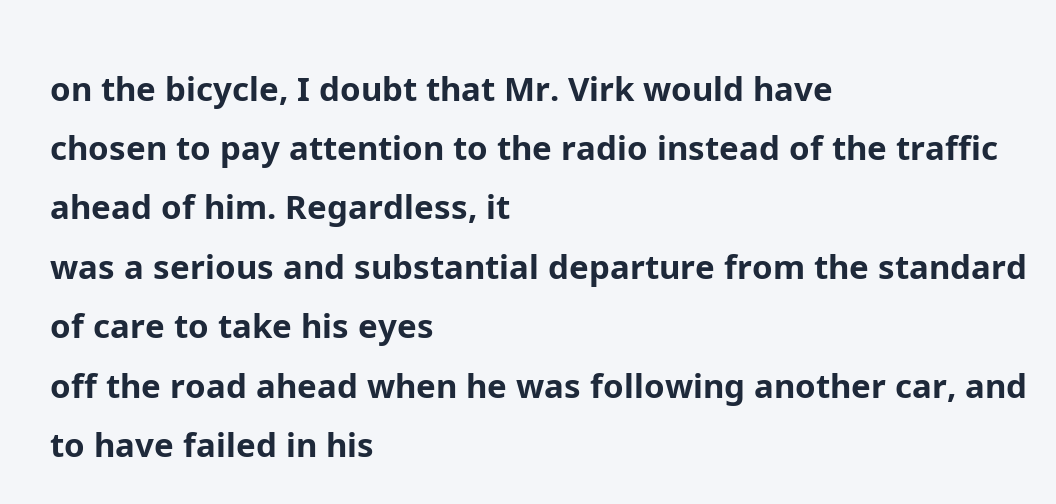on the bicycle, I doubt that Mr. Virk would have
chosen to pay attention to the radio instead of the traffic ahead of him. Regardless, it
was a serious and substantial departure from the standard of care to take his eyes
off the road ahead when he was following another car, and to have failed in his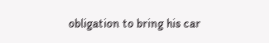obligation to bring his car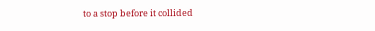to a stop before it collided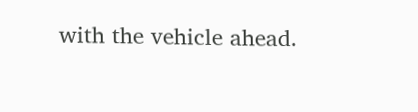with the vehicle ahead.